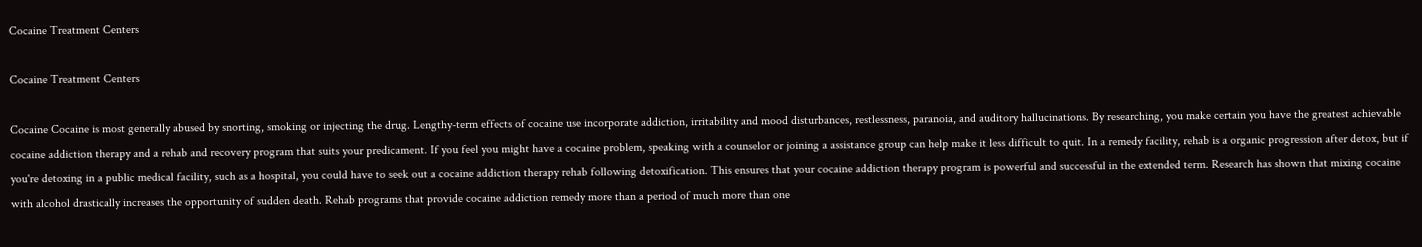Cocaine Treatment Centers

Cocaine Treatment Centers

Cocaine Cocaine is most generally abused by snorting, smoking or injecting the drug. Lengthy-term effects of cocaine use incorporate addiction, irritability and mood disturbances, restlessness, paranoia, and auditory hallucinations. By researching, you make certain you have the greatest achievable cocaine addiction therapy and a rehab and recovery program that suits your predicament. If you feel you might have a cocaine problem, speaking with a counselor or joining a assistance group can help make it less difficult to quit. In a remedy facility, rehab is a organic progression after detox, but if you're detoxing in a public medical facility, such as a hospital, you could have to seek out a cocaine addiction therapy rehab following detoxification. This ensures that your cocaine addiction therapy program is powerful and successful in the extended term. Research has shown that mixing cocaine with alcohol drastically increases the opportunity of sudden death. Rehab programs that provide cocaine addiction remedy more than a period of much more than one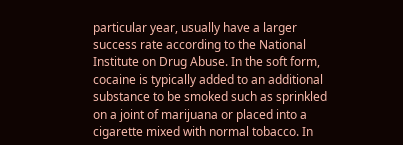particular year, usually have a larger success rate according to the National Institute on Drug Abuse. In the soft form, cocaine is typically added to an additional substance to be smoked such as sprinkled on a joint of marijuana or placed into a cigarette mixed with normal tobacco. In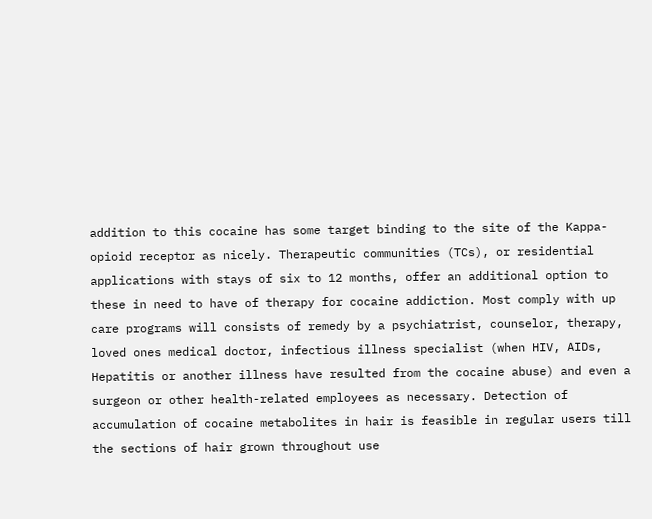addition to this cocaine has some target binding to the site of the Kappa-opioid receptor as nicely. Therapeutic communities (TCs), or residential applications with stays of six to 12 months, offer an additional option to these in need to have of therapy for cocaine addiction. Most comply with up care programs will consists of remedy by a psychiatrist, counselor, therapy, loved ones medical doctor, infectious illness specialist (when HIV, AIDs, Hepatitis or another illness have resulted from the cocaine abuse) and even a surgeon or other health-related employees as necessary. Detection of accumulation of cocaine metabolites in hair is feasible in regular users till the sections of hair grown throughout use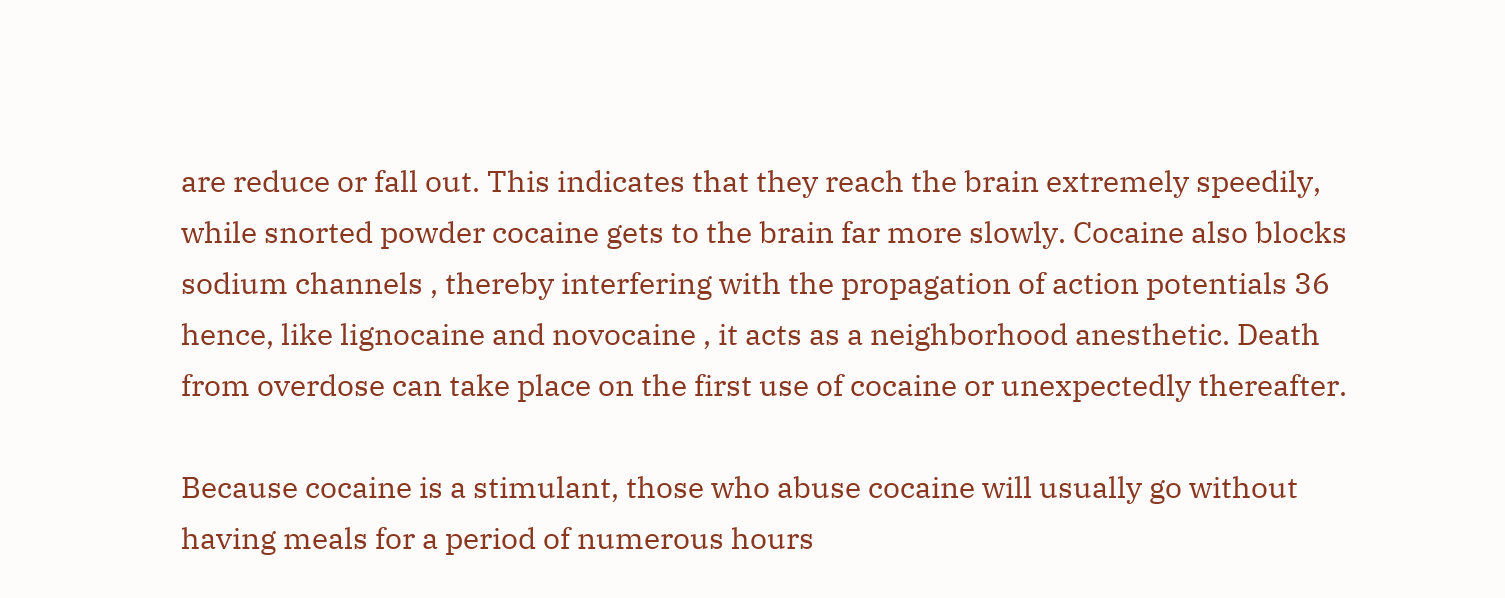are reduce or fall out. This indicates that they reach the brain extremely speedily, while snorted powder cocaine gets to the brain far more slowly. Cocaine also blocks sodium channels , thereby interfering with the propagation of action potentials 36 hence, like lignocaine and novocaine , it acts as a neighborhood anesthetic. Death from overdose can take place on the first use of cocaine or unexpectedly thereafter.

Because cocaine is a stimulant, those who abuse cocaine will usually go without having meals for a period of numerous hours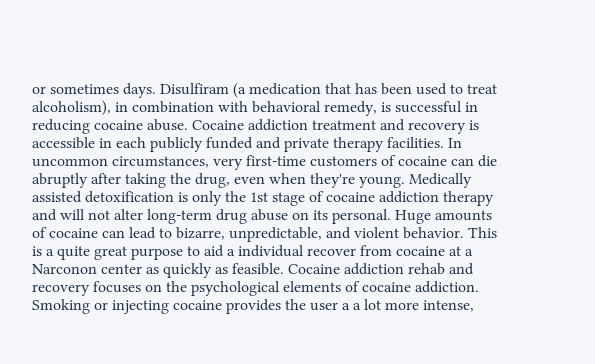or sometimes days. Disulfiram (a medication that has been used to treat alcoholism), in combination with behavioral remedy, is successful in reducing cocaine abuse. Cocaine addiction treatment and recovery is accessible in each publicly funded and private therapy facilities. In uncommon circumstances, very first-time customers of cocaine can die abruptly after taking the drug, even when they're young. Medically assisted detoxification is only the 1st stage of cocaine addiction therapy and will not alter long-term drug abuse on its personal. Huge amounts of cocaine can lead to bizarre, unpredictable, and violent behavior. This is a quite great purpose to aid a individual recover from cocaine at a Narconon center as quickly as feasible. Cocaine addiction rehab and recovery focuses on the psychological elements of cocaine addiction. Smoking or injecting cocaine provides the user a a lot more intense,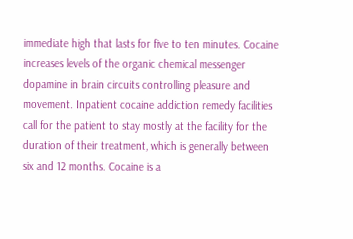immediate high that lasts for five to ten minutes. Cocaine increases levels of the organic chemical messenger dopamine in brain circuits controlling pleasure and movement. Inpatient cocaine addiction remedy facilities call for the patient to stay mostly at the facility for the duration of their treatment, which is generally between six and 12 months. Cocaine is a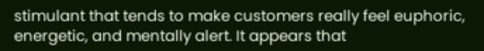stimulant that tends to make customers really feel euphoric, energetic, and mentally alert. It appears that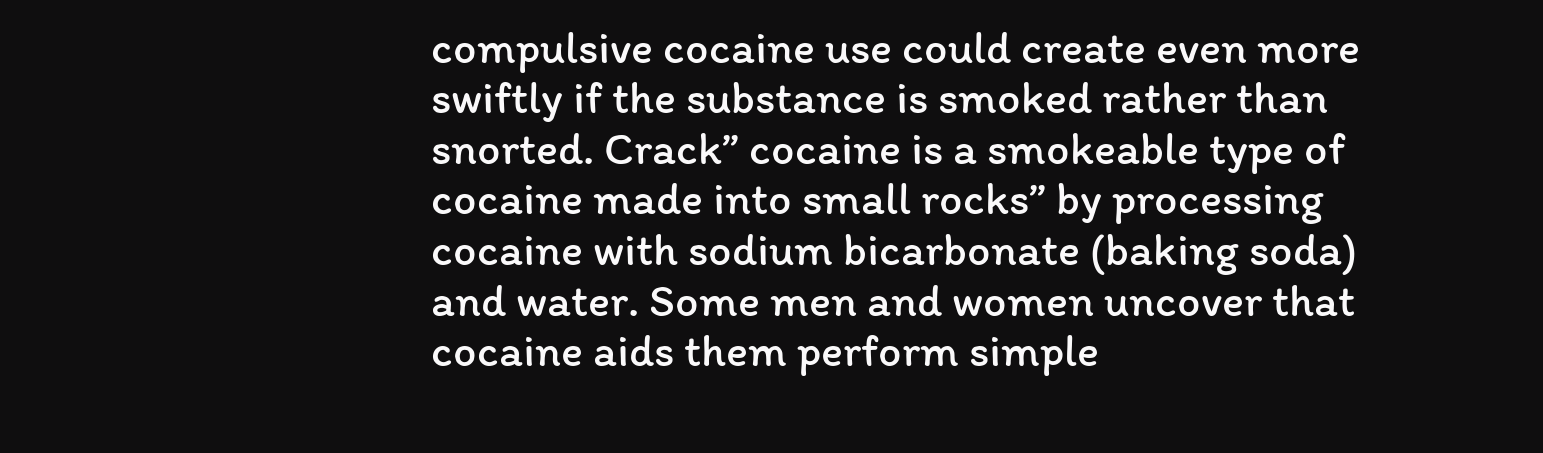compulsive cocaine use could create even more swiftly if the substance is smoked rather than snorted. Crack” cocaine is a smokeable type of cocaine made into small rocks” by processing cocaine with sodium bicarbonate (baking soda) and water. Some men and women uncover that cocaine aids them perform simple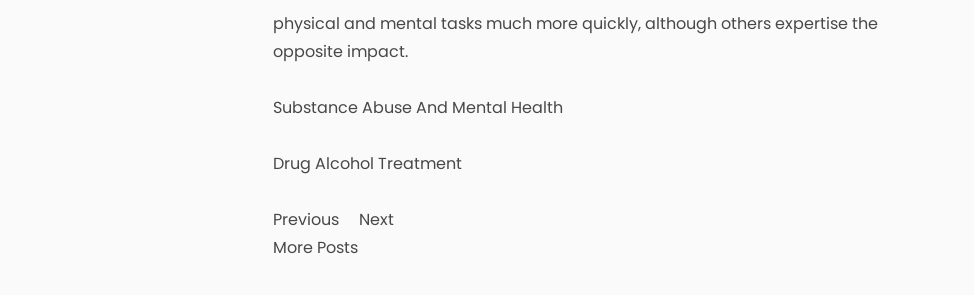physical and mental tasks much more quickly, although others expertise the opposite impact.

Substance Abuse And Mental Health

Drug Alcohol Treatment

Previous     Next
More Posts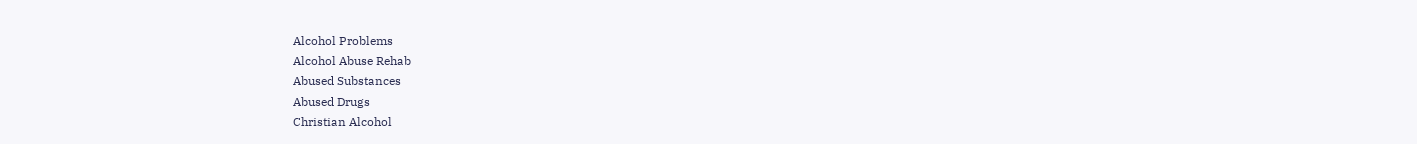Alcohol Problems
Alcohol Abuse Rehab
Abused Substances
Abused Drugs
Christian Alcohol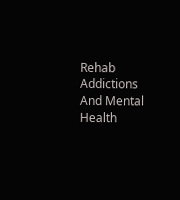Rehab
Addictions And Mental Health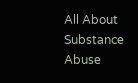All About Substance Abuse